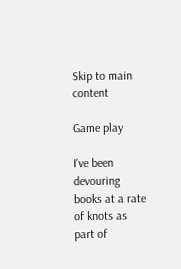Skip to main content

Game play

I've been devouring books at a rate of knots as part of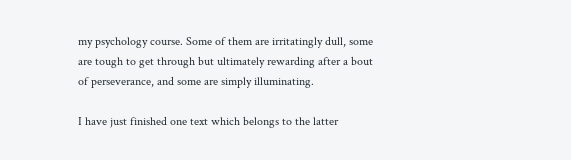my psychology course. Some of them are irritatingly dull, some are tough to get through but ultimately rewarding after a bout of perseverance, and some are simply illuminating.

I have just finished one text which belongs to the latter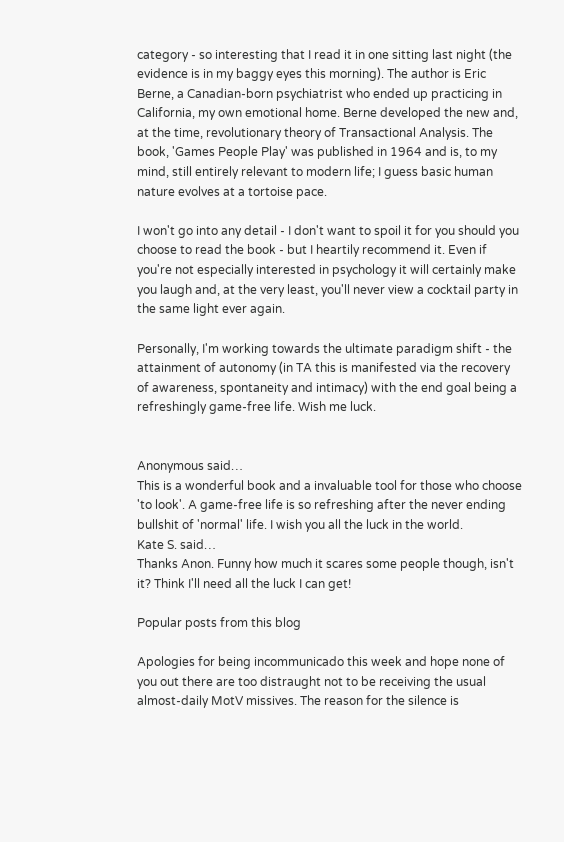category - so interesting that I read it in one sitting last night (the evidence is in my baggy eyes this morning). The author is Eric Berne, a Canadian-born psychiatrist who ended up practicing in California, my own emotional home. Berne developed the new and, at the time, revolutionary theory of Transactional Analysis. The book, 'Games People Play' was published in 1964 and is, to my mind, still entirely relevant to modern life; I guess basic human nature evolves at a tortoise pace.

I won't go into any detail - I don't want to spoil it for you should you choose to read the book - but I heartily recommend it. Even if you're not especially interested in psychology it will certainly make you laugh and, at the very least, you'll never view a cocktail party in the same light ever again.

Personally, I'm working towards the ultimate paradigm shift - the attainment of autonomy (in TA this is manifested via the recovery of awareness, spontaneity and intimacy) with the end goal being a refreshingly game-free life. Wish me luck.


Anonymous said…
This is a wonderful book and a invaluable tool for those who choose 'to look'. A game-free life is so refreshing after the never ending bullshit of 'normal' life. I wish you all the luck in the world.
Kate S. said…
Thanks Anon. Funny how much it scares some people though, isn't it? Think I'll need all the luck I can get!

Popular posts from this blog

Apologies for being incommunicado this week and hope none of you out there are too distraught not to be receiving the usual almost-daily MotV missives. The reason for the silence is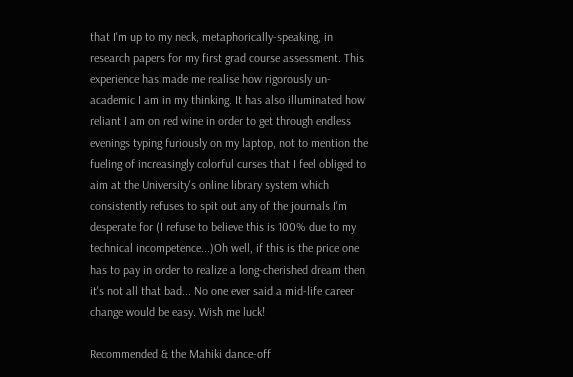that I'm up to my neck, metaphorically-speaking, in research papers for my first grad course assessment. This experience has made me realise how rigorously un-academic I am in my thinking. It has also illuminated how reliant I am on red wine in order to get through endless evenings typing furiously on my laptop, not to mention the fueling of increasingly colorful curses that I feel obliged to aim at the University's online library system which consistently refuses to spit out any of the journals I'm desperate for (I refuse to believe this is 100% due to my technical incompetence...)Oh well, if this is the price one has to pay in order to realize a long-cherished dream then it's not all that bad... No one ever said a mid-life career change would be easy. Wish me luck!

Recommended & the Mahiki dance-off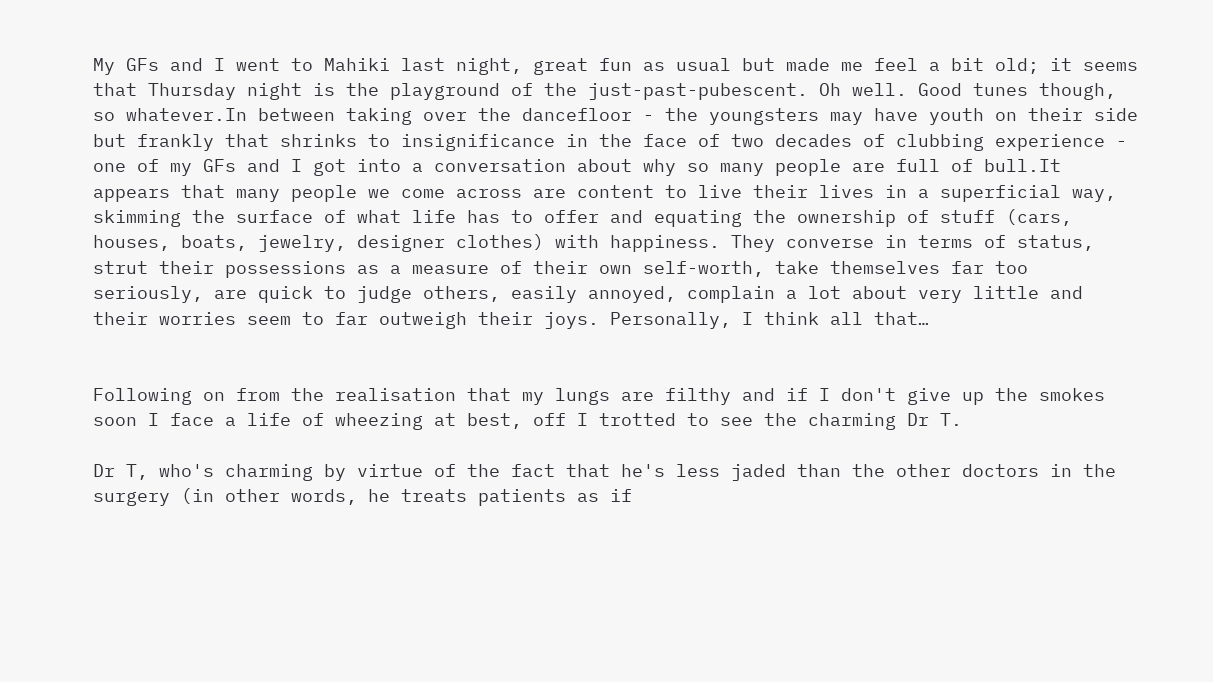My GFs and I went to Mahiki last night, great fun as usual but made me feel a bit old; it seems that Thursday night is the playground of the just-past-pubescent. Oh well. Good tunes though, so whatever.In between taking over the dancefloor - the youngsters may have youth on their side but frankly that shrinks to insignificance in the face of two decades of clubbing experience - one of my GFs and I got into a conversation about why so many people are full of bull.It appears that many people we come across are content to live their lives in a superficial way, skimming the surface of what life has to offer and equating the ownership of stuff (cars, houses, boats, jewelry, designer clothes) with happiness. They converse in terms of status, strut their possessions as a measure of their own self-worth, take themselves far too seriously, are quick to judge others, easily annoyed, complain a lot about very little and their worries seem to far outweigh their joys. Personally, I think all that…


Following on from the realisation that my lungs are filthy and if I don't give up the smokes soon I face a life of wheezing at best, off I trotted to see the charming Dr T.

Dr T, who's charming by virtue of the fact that he's less jaded than the other doctors in the surgery (in other words, he treats patients as if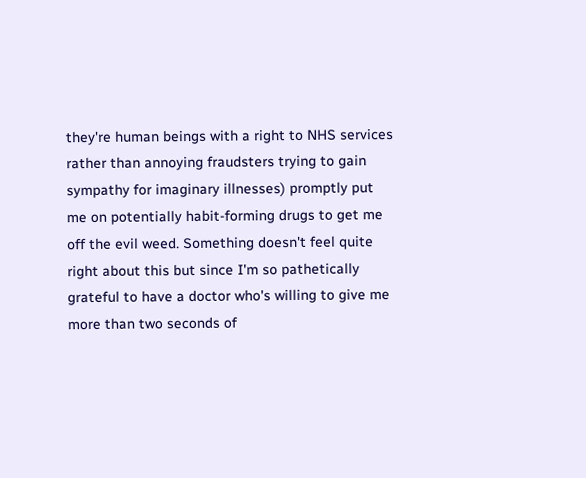they're human beings with a right to NHS services rather than annoying fraudsters trying to gain sympathy for imaginary illnesses) promptly put me on potentially habit-forming drugs to get me off the evil weed. Something doesn't feel quite right about this but since I'm so pathetically grateful to have a doctor who's willing to give me more than two seconds of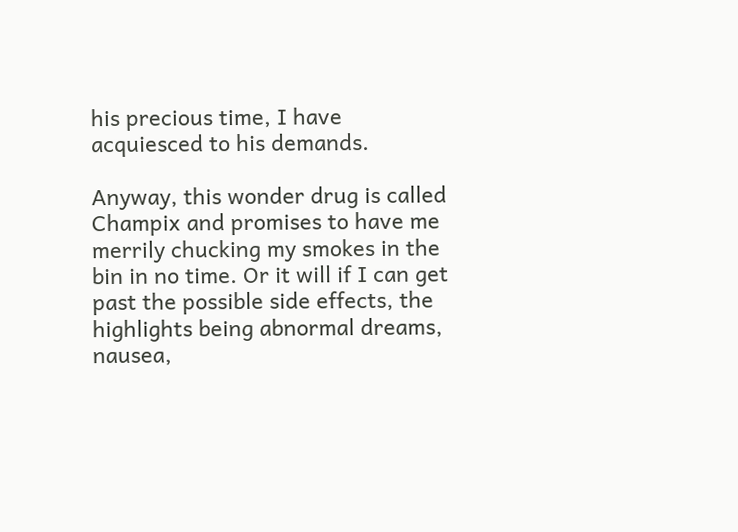his precious time, I have acquiesced to his demands.

Anyway, this wonder drug is called Champix and promises to have me merrily chucking my smokes in the bin in no time. Or it will if I can get past the possible side effects, the highlights being abnormal dreams, nausea,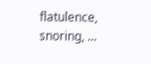flatulence, snoring, …